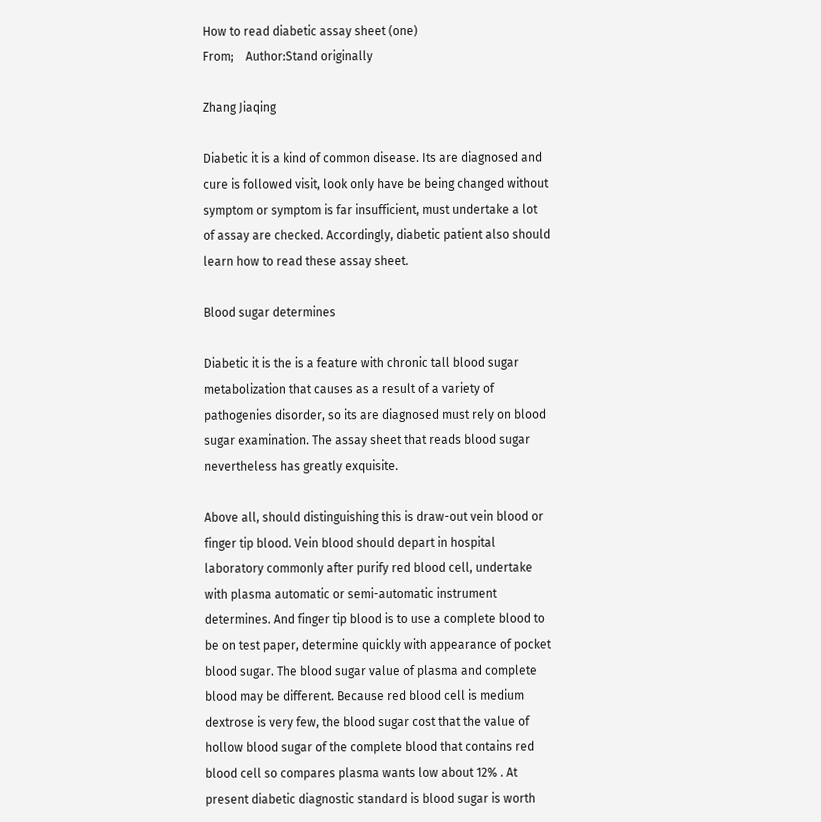How to read diabetic assay sheet (one)
From;    Author:Stand originally

Zhang Jiaqing

Diabetic it is a kind of common disease. Its are diagnosed and cure is followed visit, look only have be being changed without symptom or symptom is far insufficient, must undertake a lot of assay are checked. Accordingly, diabetic patient also should learn how to read these assay sheet.

Blood sugar determines

Diabetic it is the is a feature with chronic tall blood sugar metabolization that causes as a result of a variety of pathogenies disorder, so its are diagnosed must rely on blood sugar examination. The assay sheet that reads blood sugar nevertheless has greatly exquisite.

Above all, should distinguishing this is draw-out vein blood or finger tip blood. Vein blood should depart in hospital laboratory commonly after purify red blood cell, undertake with plasma automatic or semi-automatic instrument determines. And finger tip blood is to use a complete blood to be on test paper, determine quickly with appearance of pocket blood sugar. The blood sugar value of plasma and complete blood may be different. Because red blood cell is medium dextrose is very few, the blood sugar cost that the value of hollow blood sugar of the complete blood that contains red blood cell so compares plasma wants low about 12% . At present diabetic diagnostic standard is blood sugar is worth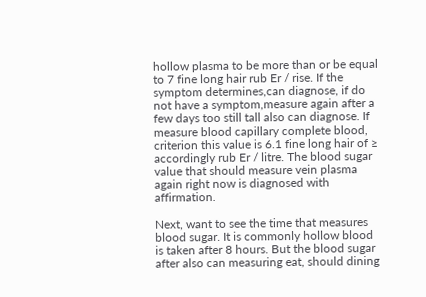hollow plasma to be more than or be equal to 7 fine long hair rub Er / rise. If the symptom determines,can diagnose, if do not have a symptom,measure again after a few days too still tall also can diagnose. If measure blood capillary complete blood, criterion this value is 6.1 fine long hair of ≥ accordingly rub Er / litre. The blood sugar value that should measure vein plasma again right now is diagnosed with affirmation.

Next, want to see the time that measures blood sugar. It is commonly hollow blood is taken after 8 hours. But the blood sugar after also can measuring eat, should dining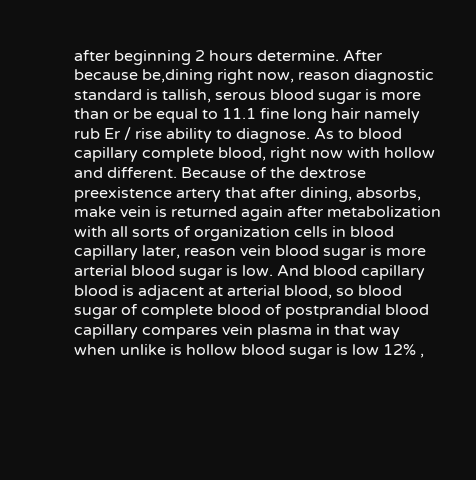after beginning 2 hours determine. After because be,dining right now, reason diagnostic standard is tallish, serous blood sugar is more than or be equal to 11.1 fine long hair namely rub Er / rise ability to diagnose. As to blood capillary complete blood, right now with hollow and different. Because of the dextrose preexistence artery that after dining, absorbs, make vein is returned again after metabolization with all sorts of organization cells in blood capillary later, reason vein blood sugar is more arterial blood sugar is low. And blood capillary blood is adjacent at arterial blood, so blood sugar of complete blood of postprandial blood capillary compares vein plasma in that way when unlike is hollow blood sugar is low 12% ,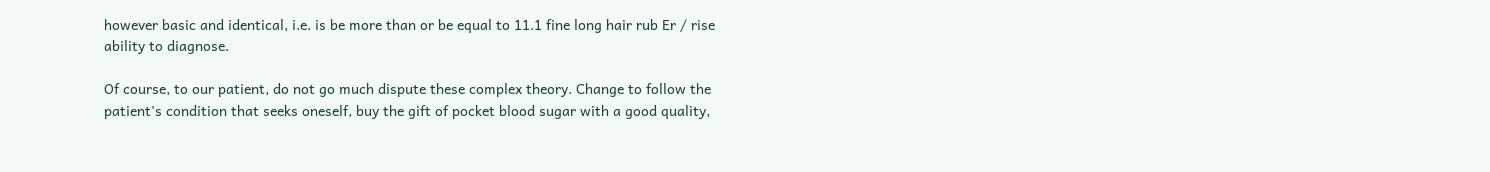however basic and identical, i.e. is be more than or be equal to 11.1 fine long hair rub Er / rise ability to diagnose.

Of course, to our patient, do not go much dispute these complex theory. Change to follow the patient's condition that seeks oneself, buy the gift of pocket blood sugar with a good quality,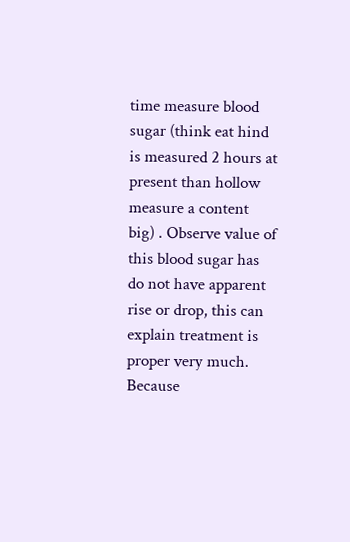time measure blood sugar (think eat hind is measured 2 hours at present than hollow measure a content big) . Observe value of this blood sugar has do not have apparent rise or drop, this can explain treatment is proper very much. Because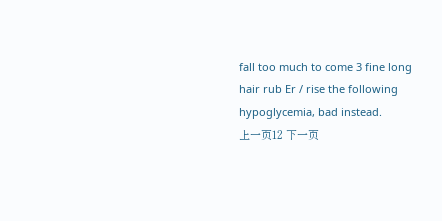fall too much to come 3 fine long hair rub Er / rise the following hypoglycemia, bad instead.
上一页12 下一页